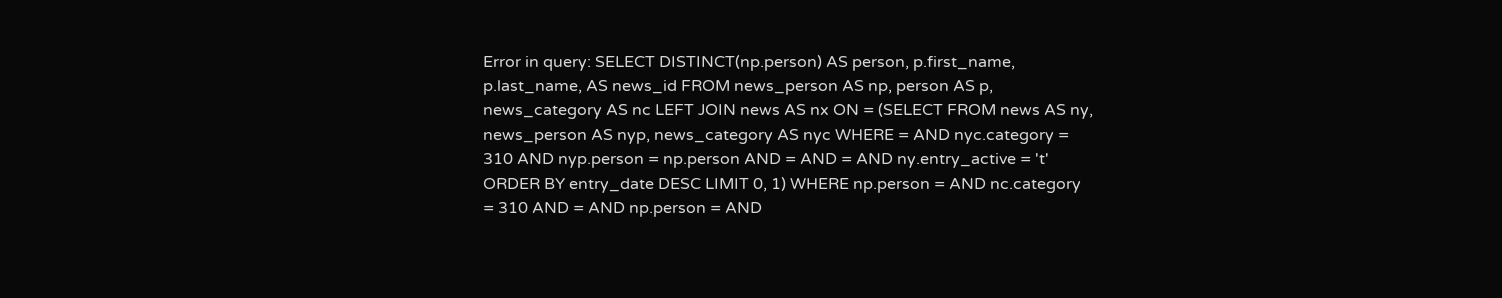Error in query: SELECT DISTINCT(np.person) AS person, p.first_name, p.last_name, AS news_id FROM news_person AS np, person AS p, news_category AS nc LEFT JOIN news AS nx ON = (SELECT FROM news AS ny, news_person AS nyp, news_category AS nyc WHERE = AND nyc.category = 310 AND nyp.person = np.person AND = AND = AND ny.entry_active = 't' ORDER BY entry_date DESC LIMIT 0, 1) WHERE np.person = AND nc.category = 310 AND = AND np.person = AND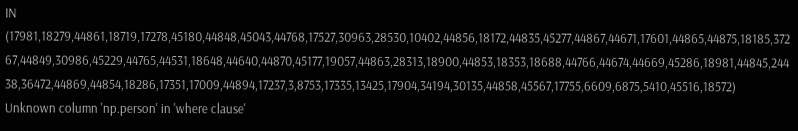IN (17981,18279,44861,18719,17278,45180,44848,45043,44768,17527,30963,28530,10402,44856,18172,44835,45277,44867,44671,17601,44865,44875,18185,37267,44849,30986,45229,44765,44531,18648,44640,44870,45177,19057,44863,28313,18900,44853,18353,18688,44766,44674,44669,45286,18981,44845,24438,36472,44869,44854,18286,17351,17009,44894,17237,3,8753,17335,13425,17904,34194,30135,44858,45567,17755,6609,6875,5410,45516,18572)
Unknown column 'np.person' in 'where clause'